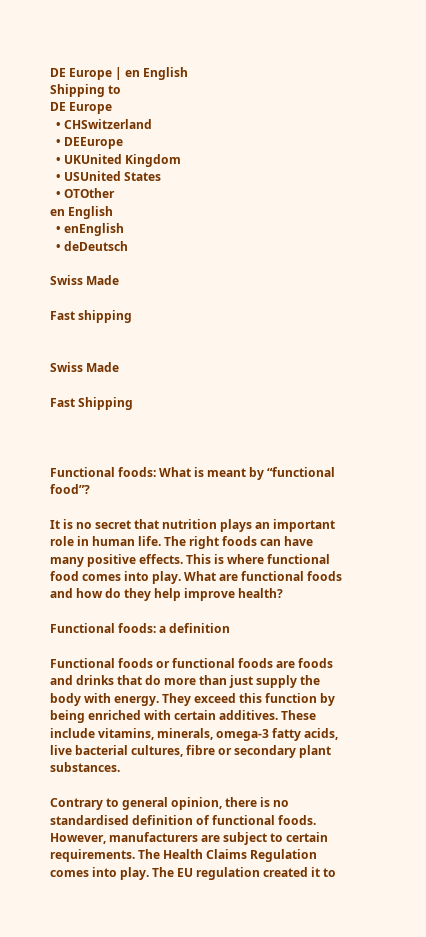DE Europe | en English
Shipping to
DE Europe
  • CHSwitzerland
  • DEEurope
  • UKUnited Kingdom
  • USUnited States
  • OTOther
en English
  • enEnglish
  • deDeutsch

Swiss Made

Fast shipping


Swiss Made

Fast Shipping



Functional foods: What is meant by “functional food”?

It is no secret that nutrition plays an important role in human life. The right foods can have many positive effects. This is where functional food comes into play. What are functional foods and how do they help improve health?

Functional foods: a definition

Functional foods or functional foods are foods and drinks that do more than just supply the body with energy. They exceed this function by being enriched with certain additives. These include vitamins, minerals, omega-3 fatty acids, live bacterial cultures, fibre or secondary plant substances.

Contrary to general opinion, there is no standardised definition of functional foods. However, manufacturers are subject to certain requirements. The Health Claims Regulation comes into play. The EU regulation created it to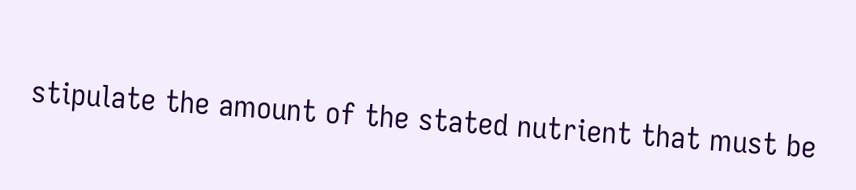stipulate the amount of the stated nutrient that must be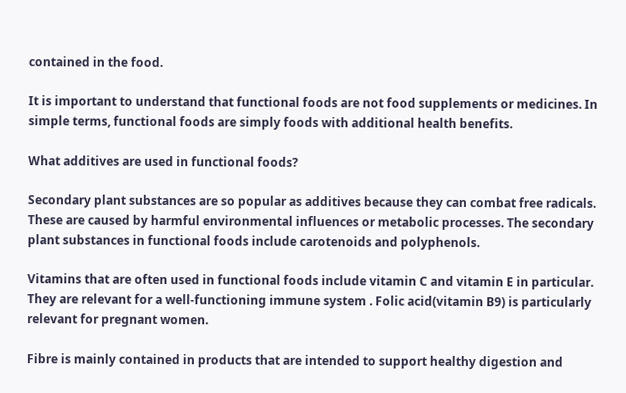contained in the food.

It is important to understand that functional foods are not food supplements or medicines. In simple terms, functional foods are simply foods with additional health benefits.

What additives are used in functional foods?

Secondary plant substances are so popular as additives because they can combat free radicals. These are caused by harmful environmental influences or metabolic processes. The secondary plant substances in functional foods include carotenoids and polyphenols.

Vitamins that are often used in functional foods include vitamin C and vitamin E in particular. They are relevant for a well-functioning immune system . Folic acid(vitamin B9) is particularly relevant for pregnant women.

Fibre is mainly contained in products that are intended to support healthy digestion and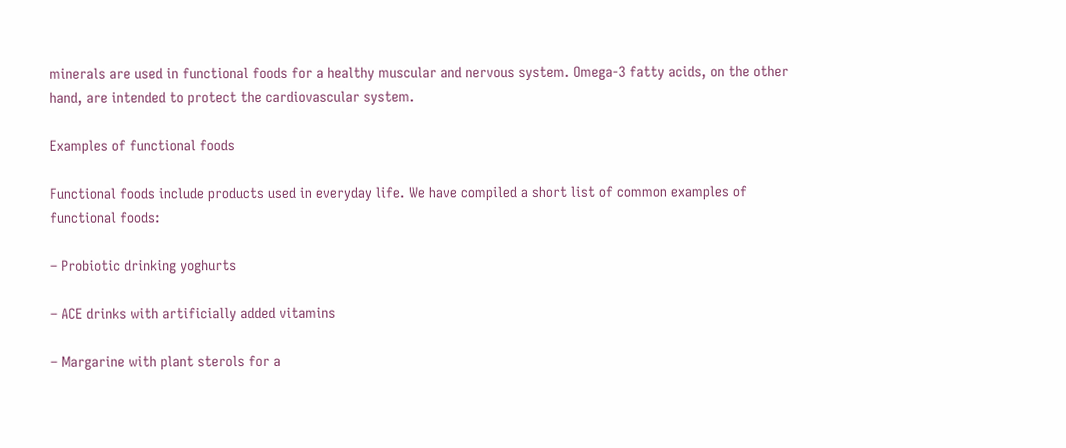minerals are used in functional foods for a healthy muscular and nervous system. Omega-3 fatty acids, on the other hand, are intended to protect the cardiovascular system.

Examples of functional foods

Functional foods include products used in everyday life. We have compiled a short list of common examples of functional foods:

– Probiotic drinking yoghurts

– ACE drinks with artificially added vitamins

– Margarine with plant sterols for a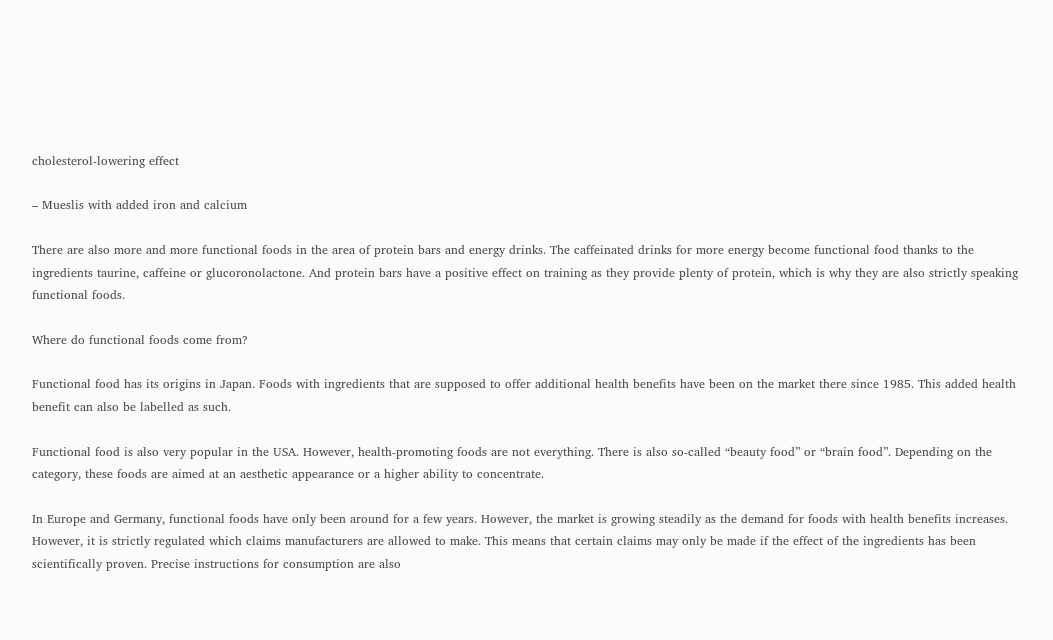cholesterol-lowering effect

– Mueslis with added iron and calcium

There are also more and more functional foods in the area of protein bars and energy drinks. The caffeinated drinks for more energy become functional food thanks to the ingredients taurine, caffeine or glucoronolactone. And protein bars have a positive effect on training as they provide plenty of protein, which is why they are also strictly speaking functional foods.

Where do functional foods come from?

Functional food has its origins in Japan. Foods with ingredients that are supposed to offer additional health benefits have been on the market there since 1985. This added health benefit can also be labelled as such.

Functional food is also very popular in the USA. However, health-promoting foods are not everything. There is also so-called “beauty food” or “brain food”. Depending on the category, these foods are aimed at an aesthetic appearance or a higher ability to concentrate.

In Europe and Germany, functional foods have only been around for a few years. However, the market is growing steadily as the demand for foods with health benefits increases. However, it is strictly regulated which claims manufacturers are allowed to make. This means that certain claims may only be made if the effect of the ingredients has been scientifically proven. Precise instructions for consumption are also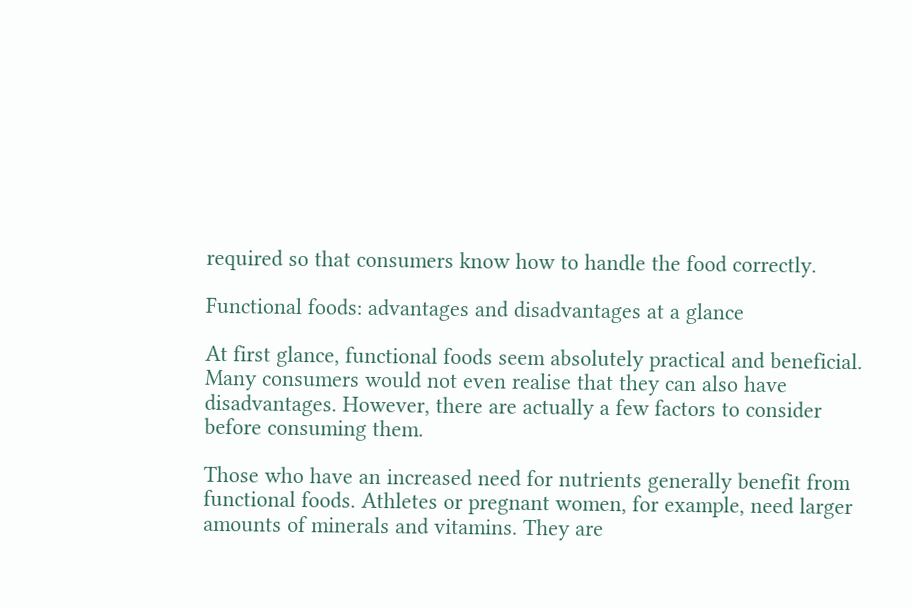required so that consumers know how to handle the food correctly.

Functional foods: advantages and disadvantages at a glance

At first glance, functional foods seem absolutely practical and beneficial. Many consumers would not even realise that they can also have disadvantages. However, there are actually a few factors to consider before consuming them.

Those who have an increased need for nutrients generally benefit from functional foods. Athletes or pregnant women, for example, need larger amounts of minerals and vitamins. They are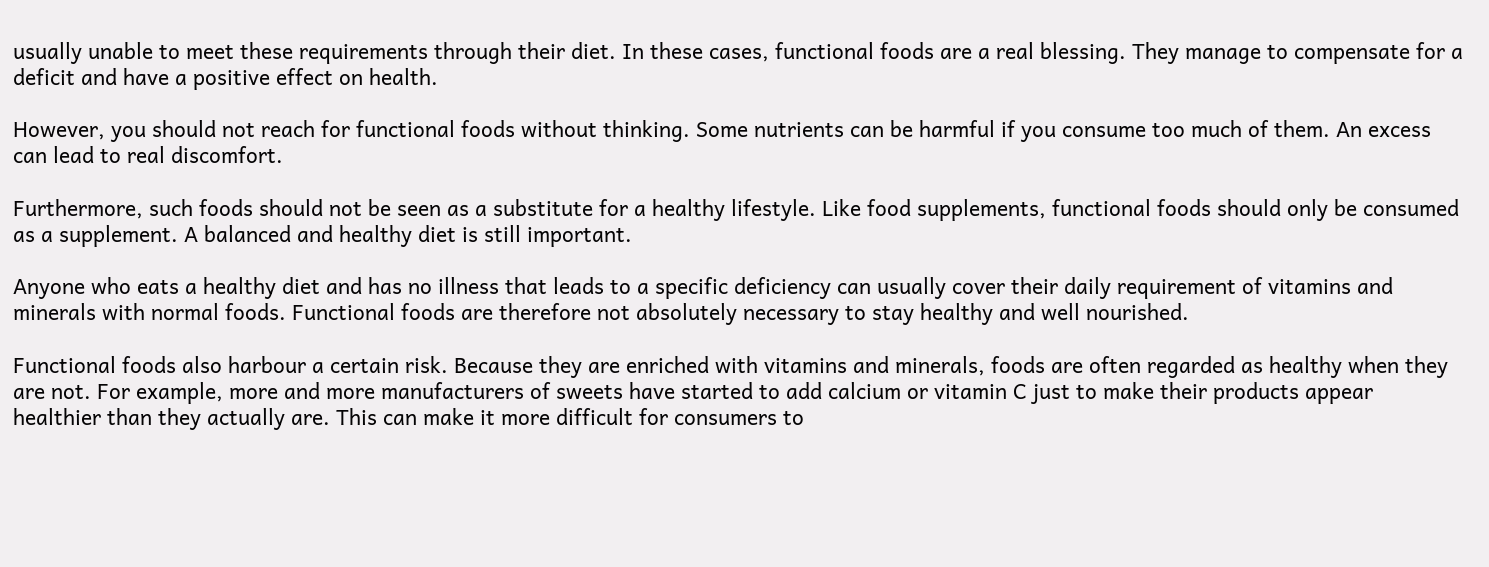usually unable to meet these requirements through their diet. In these cases, functional foods are a real blessing. They manage to compensate for a deficit and have a positive effect on health.

However, you should not reach for functional foods without thinking. Some nutrients can be harmful if you consume too much of them. An excess can lead to real discomfort.

Furthermore, such foods should not be seen as a substitute for a healthy lifestyle. Like food supplements, functional foods should only be consumed as a supplement. A balanced and healthy diet is still important.

Anyone who eats a healthy diet and has no illness that leads to a specific deficiency can usually cover their daily requirement of vitamins and minerals with normal foods. Functional foods are therefore not absolutely necessary to stay healthy and well nourished.

Functional foods also harbour a certain risk. Because they are enriched with vitamins and minerals, foods are often regarded as healthy when they are not. For example, more and more manufacturers of sweets have started to add calcium or vitamin C just to make their products appear healthier than they actually are. This can make it more difficult for consumers to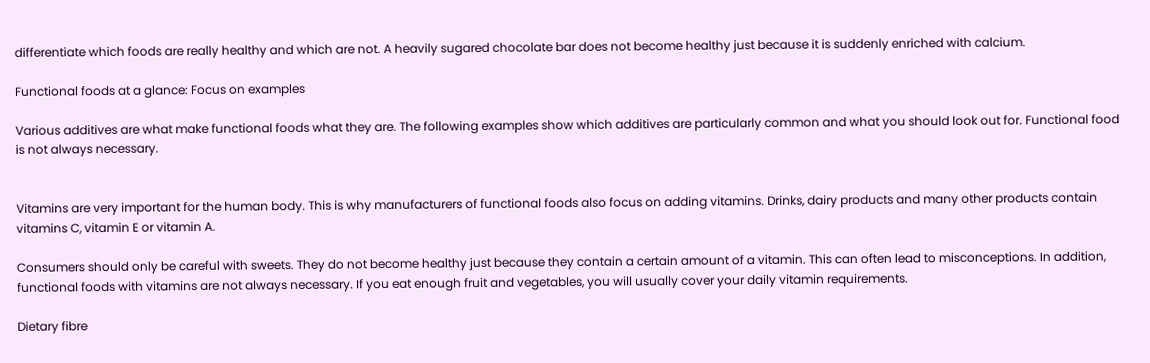differentiate which foods are really healthy and which are not. A heavily sugared chocolate bar does not become healthy just because it is suddenly enriched with calcium.

Functional foods at a glance: Focus on examples

Various additives are what make functional foods what they are. The following examples show which additives are particularly common and what you should look out for. Functional food is not always necessary.


Vitamins are very important for the human body. This is why manufacturers of functional foods also focus on adding vitamins. Drinks, dairy products and many other products contain vitamins C, vitamin E or vitamin A.

Consumers should only be careful with sweets. They do not become healthy just because they contain a certain amount of a vitamin. This can often lead to misconceptions. In addition, functional foods with vitamins are not always necessary. If you eat enough fruit and vegetables, you will usually cover your daily vitamin requirements.

Dietary fibre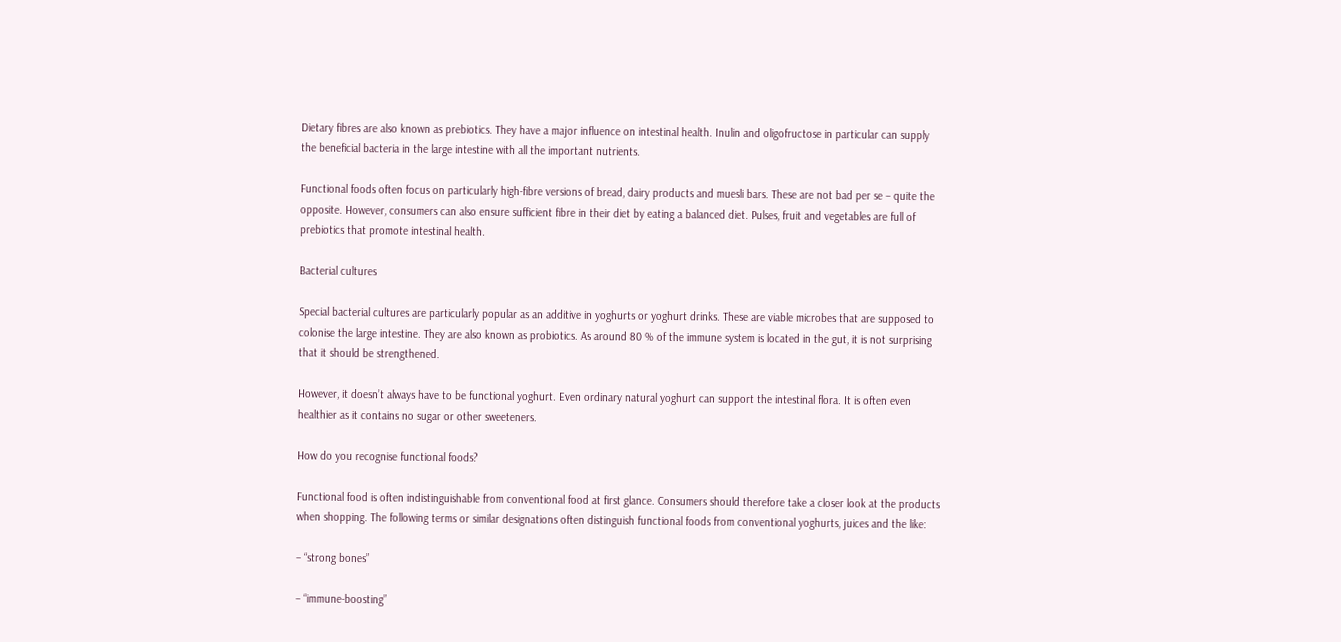Dietary fibres are also known as prebiotics. They have a major influence on intestinal health. Inulin and oligofructose in particular can supply the beneficial bacteria in the large intestine with all the important nutrients.

Functional foods often focus on particularly high-fibre versions of bread, dairy products and muesli bars. These are not bad per se – quite the opposite. However, consumers can also ensure sufficient fibre in their diet by eating a balanced diet. Pulses, fruit and vegetables are full of prebiotics that promote intestinal health.

Bacterial cultures

Special bacterial cultures are particularly popular as an additive in yoghurts or yoghurt drinks. These are viable microbes that are supposed to colonise the large intestine. They are also known as probiotics. As around 80 % of the immune system is located in the gut, it is not surprising that it should be strengthened.

However, it doesn’t always have to be functional yoghurt. Even ordinary natural yoghurt can support the intestinal flora. It is often even healthier as it contains no sugar or other sweeteners.

How do you recognise functional foods?

Functional food is often indistinguishable from conventional food at first glance. Consumers should therefore take a closer look at the products when shopping. The following terms or similar designations often distinguish functional foods from conventional yoghurts, juices and the like:

– “strong bones”

– “immune-boosting”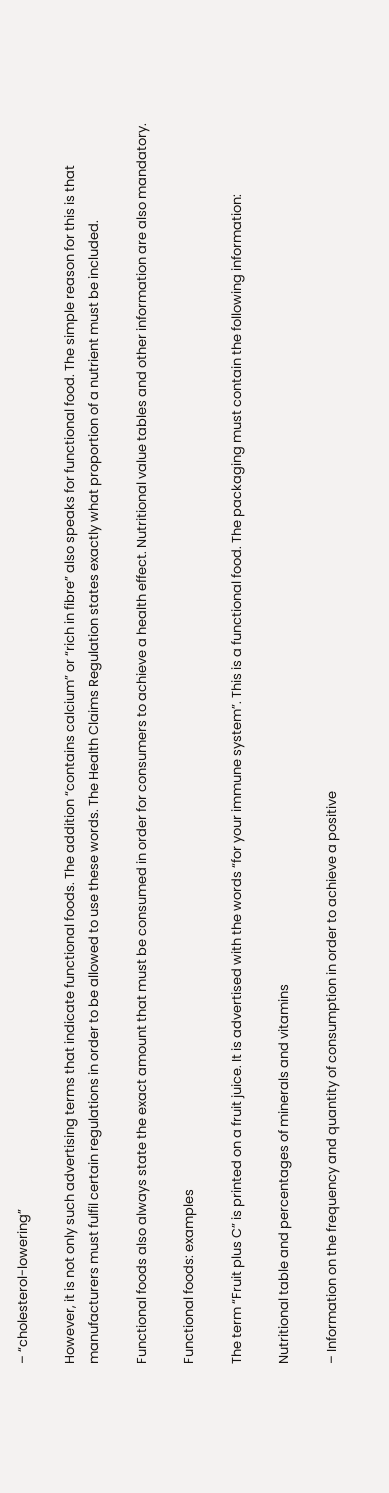– “cholesterol-lowering”

However, it is not only such advertising terms that indicate functional foods. The addition “contains calcium” or “rich in fibre” also speaks for functional food. The simple reason for this is that manufacturers must fulfil certain regulations in order to be allowed to use these words. The Health Claims Regulation states exactly what proportion of a nutrient must be included.

Functional foods also always state the exact amount that must be consumed in order for consumers to achieve a health effect. Nutritional value tables and other information are also mandatory.

Functional foods: examples

The term “Fruit plus C” is printed on a fruit juice. It is advertised with the words “for your immune system”. This is a functional food. The packaging must contain the following information:

Nutritional table and percentages of minerals and vitamins

– Information on the frequency and quantity of consumption in order to achieve a positive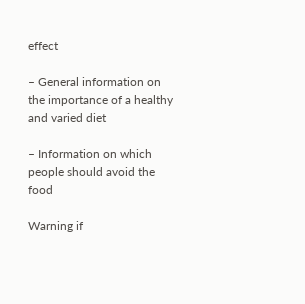effect

– General information on the importance of a healthy and varied diet

– Information on which people should avoid the food

Warning if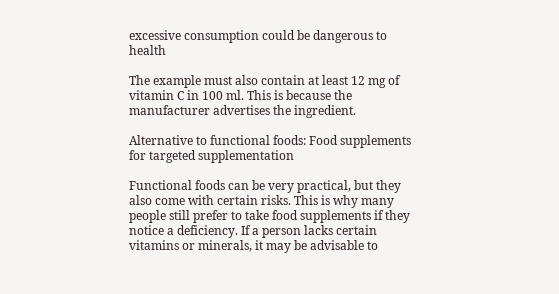excessive consumption could be dangerous to health

The example must also contain at least 12 mg of vitamin C in 100 ml. This is because the manufacturer advertises the ingredient.

Alternative to functional foods: Food supplements for targeted supplementation

Functional foods can be very practical, but they also come with certain risks. This is why many people still prefer to take food supplements if they notice a deficiency. If a person lacks certain vitamins or minerals, it may be advisable to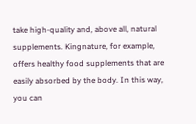take high-quality and, above all, natural supplements. Kingnature, for example, offers healthy food supplements that are easily absorbed by the body. In this way, you can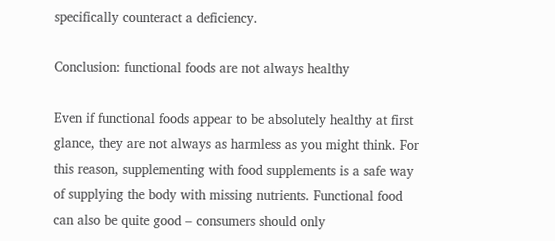specifically counteract a deficiency.

Conclusion: functional foods are not always healthy

Even if functional foods appear to be absolutely healthy at first glance, they are not always as harmless as you might think. For this reason, supplementing with food supplements is a safe way of supplying the body with missing nutrients. Functional food can also be quite good – consumers should only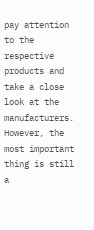pay attention to the respective products and take a close look at the manufacturers. However, the most important thing is still a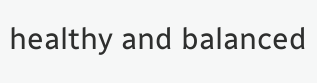healthy and balanced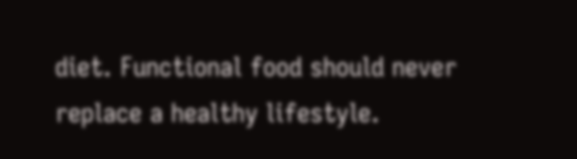diet. Functional food should never replace a healthy lifestyle.